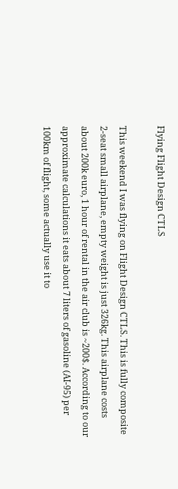Flying Flight Design CTLS

This weekend I was flying on Flight Design CTLS. This is fully composite 2-seat small airplane, empty weight is just 326kg. This airplane costs about 200k euro, 1 hour of rental in the air club is ~200$. According to our approximate calculations it eats about 7 liters of gasoline (AI-95) per 100km of flight, some actually use it to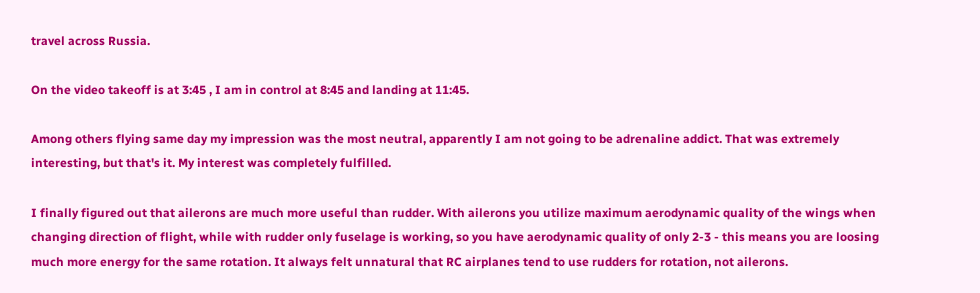travel across Russia.

On the video takeoff is at 3:45 , I am in control at 8:45 and landing at 11:45.

Among others flying same day my impression was the most neutral, apparently I am not going to be adrenaline addict. That was extremely interesting, but that's it. My interest was completely fulfilled.

I finally figured out that ailerons are much more useful than rudder. With ailerons you utilize maximum aerodynamic quality of the wings when changing direction of flight, while with rudder only fuselage is working, so you have aerodynamic quality of only 2-3 - this means you are loosing much more energy for the same rotation. It always felt unnatural that RC airplanes tend to use rudders for rotation, not ailerons.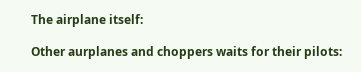The airplane itself:

Other aurplanes and choppers waits for their pilots: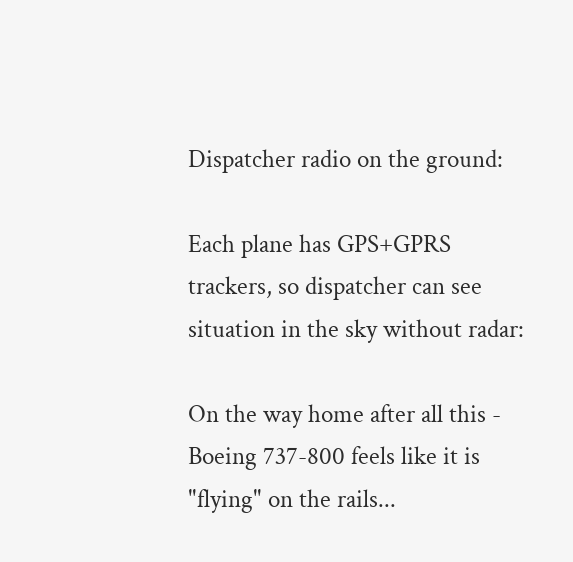Dispatcher radio on the ground:

Each plane has GPS+GPRS trackers, so dispatcher can see situation in the sky without radar:

On the way home after all this - Boeing 737-800 feels like it is "flying" on the rails...